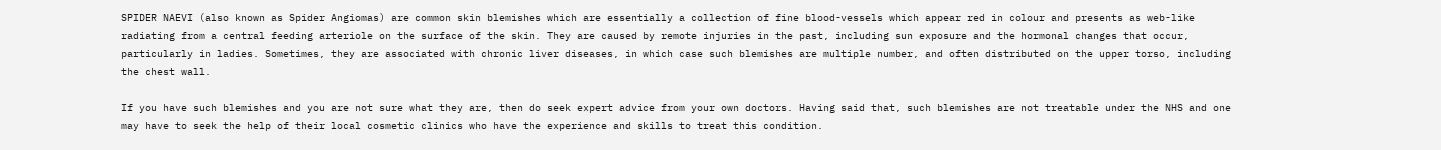SPIDER NAEVI (also known as Spider Angiomas) are common skin blemishes which are essentially a collection of fine blood-vessels which appear red in colour and presents as web-like radiating from a central feeding arteriole on the surface of the skin. They are caused by remote injuries in the past, including sun exposure and the hormonal changes that occur, particularly in ladies. Sometimes, they are associated with chronic liver diseases, in which case such blemishes are multiple number, and often distributed on the upper torso, including the chest wall.

If you have such blemishes and you are not sure what they are, then do seek expert advice from your own doctors. Having said that, such blemishes are not treatable under the NHS and one may have to seek the help of their local cosmetic clinics who have the experience and skills to treat this condition.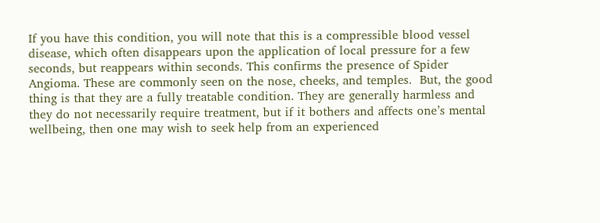If you have this condition, you will note that this is a compressible blood vessel disease, which often disappears upon the application of local pressure for a few seconds, but reappears within seconds. This confirms the presence of Spider Angioma. These are commonly seen on the nose, cheeks, and temples.  But, the good thing is that they are a fully treatable condition. They are generally harmless and they do not necessarily require treatment, but if it bothers and affects one’s mental wellbeing, then one may wish to seek help from an experienced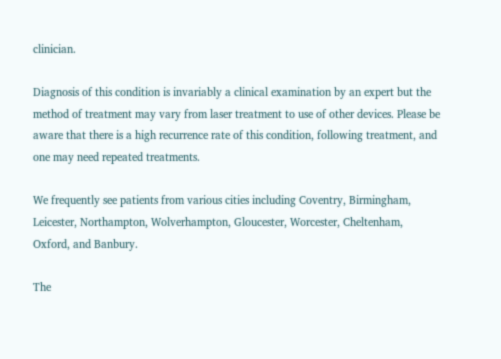clinician.

Diagnosis of this condition is invariably a clinical examination by an expert but the method of treatment may vary from laser treatment to use of other devices. Please be aware that there is a high recurrence rate of this condition, following treatment, and one may need repeated treatments.

We frequently see patients from various cities including Coventry, Birmingham, Leicester, Northampton, Wolverhampton, Gloucester, Worcester, Cheltenham, Oxford, and Banbury.

The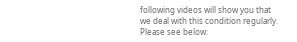following videos will show you that we deal with this condition regularly. Please see below: